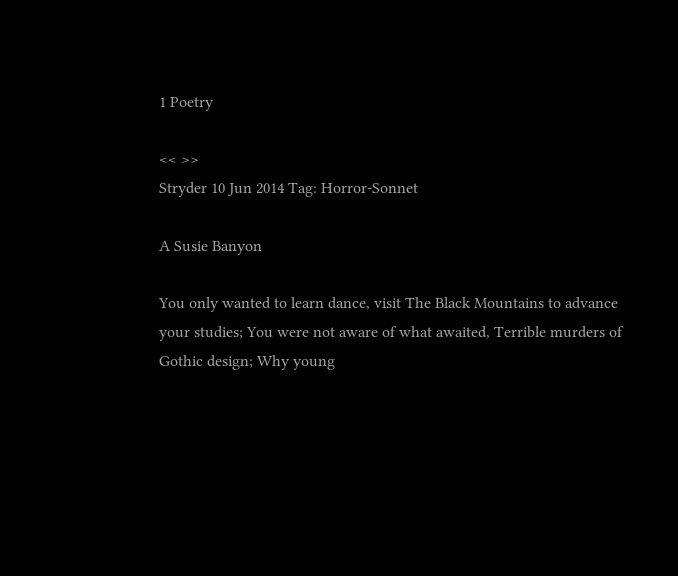1 Poetry

<< >>
Stryder 10 Jun 2014 Tag: Horror-Sonnet

A Susie Banyon

You only wanted to learn dance, visit The Black Mountains to advance your studies; You were not aware of what awaited, Terrible murders of Gothic design; Why young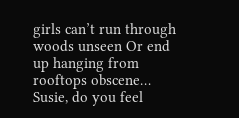girls can’t run through woods unseen Or end up hanging from rooftops obscene… Susie, do you feel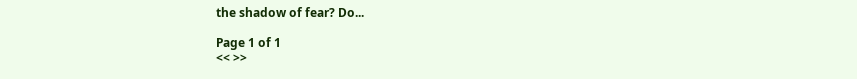the shadow of fear? Do...

Page 1 of 1
<< >>